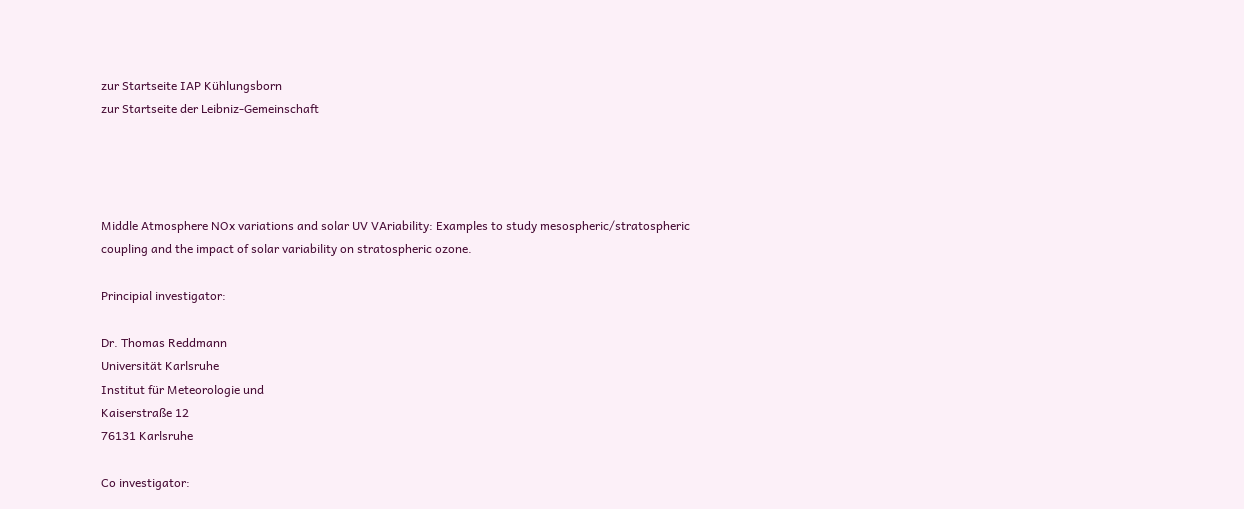zur Startseite IAP Kühlungsborn
zur Startseite der Leibniz-Gemeinschaft




Middle Atmosphere NOx variations and solar UV VAriability: Examples to study mesospheric/stratospheric coupling and the impact of solar variability on stratospheric ozone.

Principial investigator:

Dr. Thomas Reddmann
Universität Karlsruhe
Institut für Meteorologie und
Kaiserstraße 12
76131 Karlsruhe

Co investigator: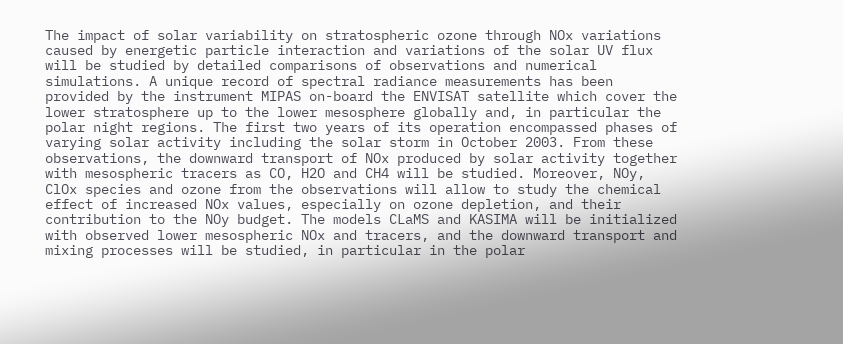The impact of solar variability on stratospheric ozone through NOx variations caused by energetic particle interaction and variations of the solar UV flux will be studied by detailed comparisons of observations and numerical simulations. A unique record of spectral radiance measurements has been provided by the instrument MIPAS on-board the ENVISAT satellite which cover the lower stratosphere up to the lower mesosphere globally and, in particular the polar night regions. The first two years of its operation encompassed phases of varying solar activity including the solar storm in October 2003. From these observations, the downward transport of NOx produced by solar activity together with mesospheric tracers as CO, H2O and CH4 will be studied. Moreover, NOy, ClOx species and ozone from the observations will allow to study the chemical effect of increased NOx values, especially on ozone depletion, and their contribution to the NOy budget. The models CLaMS and KASIMA will be initialized with observed lower mesospheric NOx and tracers, and the downward transport and mixing processes will be studied, in particular in the polar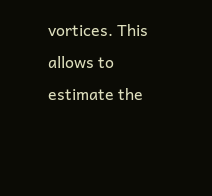vortices. This allows to estimate the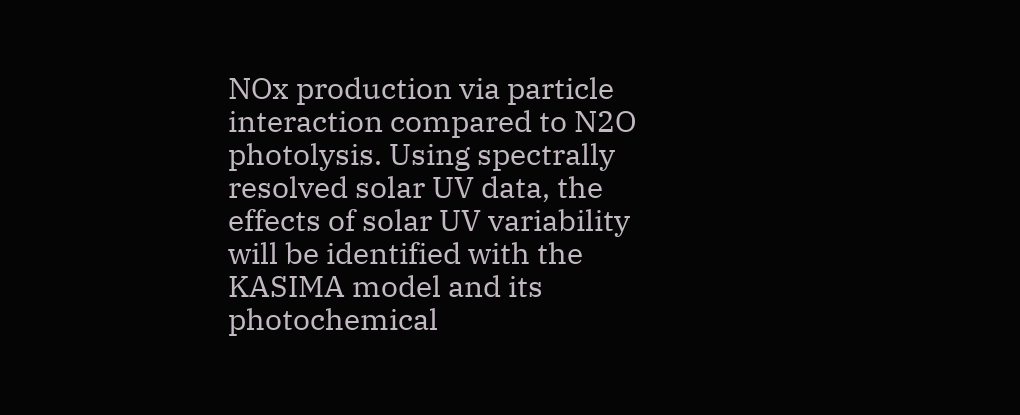NOx production via particle interaction compared to N2O photolysis. Using spectrally resolved solar UV data, the effects of solar UV variability will be identified with the KASIMA model and its photochemical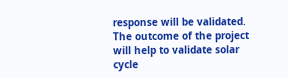response will be validated. The outcome of the project will help to validate solar cycle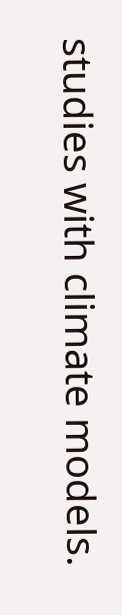studies with climate models.